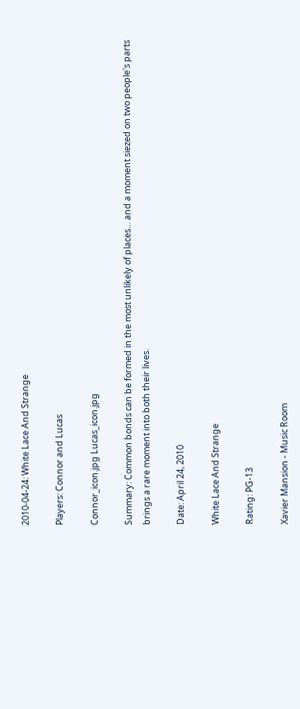2010-04-24: White Lace And Strange

Players: Connor and Lucas

Connor_icon.jpg Lucas_icon.jpg

Summary: Common bonds can be formed in the most unlikely of places… and a moment siezed on two people's parts brings a rare moment into both their lives.

Date: April 24, 2010

White Lace And Strange

Rating: PG-13

Xavier Mansion - Music Room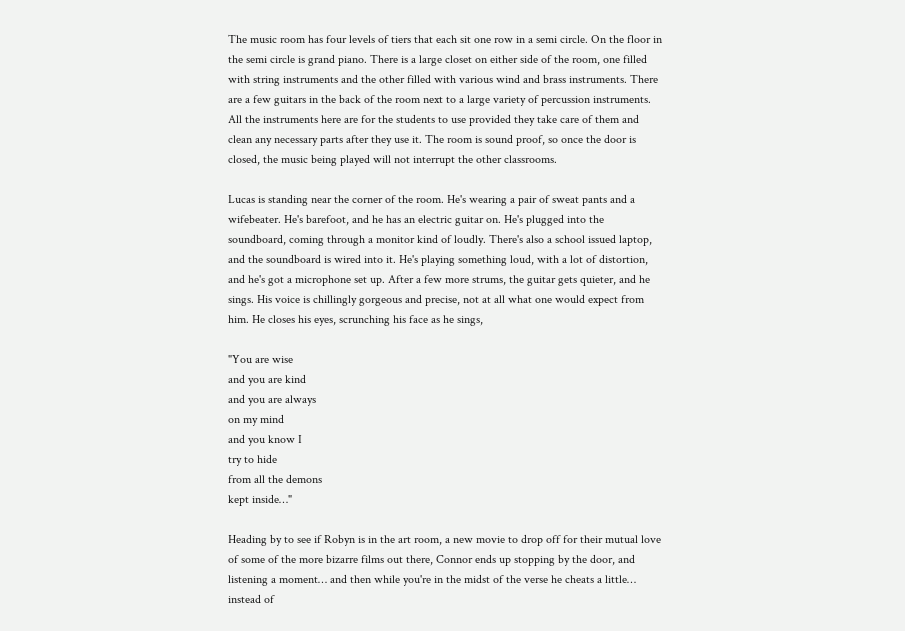The music room has four levels of tiers that each sit one row in a semi circle. On the floor in the semi circle is grand piano. There is a large closet on either side of the room, one filled with string instruments and the other filled with various wind and brass instruments. There are a few guitars in the back of the room next to a large variety of percussion instruments. All the instruments here are for the students to use provided they take care of them and clean any necessary parts after they use it. The room is sound proof, so once the door is closed, the music being played will not interrupt the other classrooms.

Lucas is standing near the corner of the room. He's wearing a pair of sweat pants and a wifebeater. He's barefoot, and he has an electric guitar on. He's plugged into the soundboard, coming through a monitor kind of loudly. There's also a school issued laptop, and the soundboard is wired into it. He's playing something loud, with a lot of distortion, and he's got a microphone set up. After a few more strums, the guitar gets quieter, and he sings. His voice is chillingly gorgeous and precise, not at all what one would expect from him. He closes his eyes, scrunching his face as he sings,

"You are wise
and you are kind
and you are always
on my mind
and you know I
try to hide
from all the demons
kept inside…"

Heading by to see if Robyn is in the art room, a new movie to drop off for their mutual love of some of the more bizarre films out there, Connor ends up stopping by the door, and listening a moment… and then while you're in the midst of the verse he cheats a little… instead of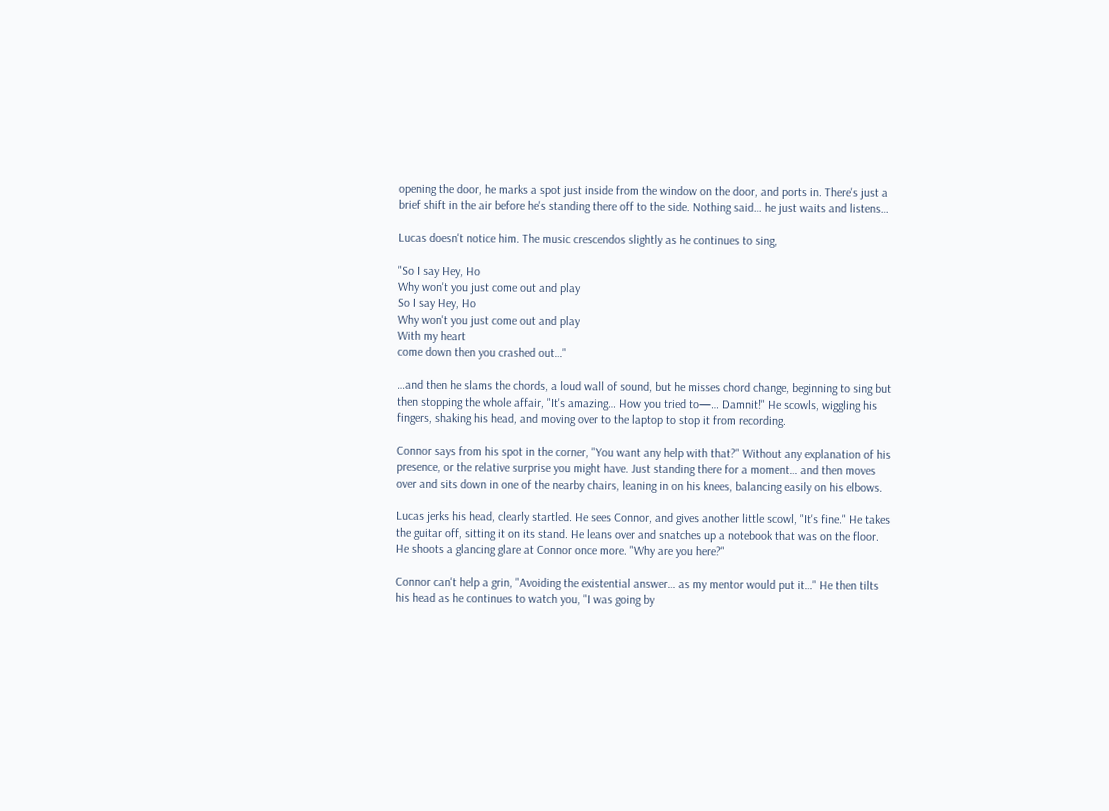opening the door, he marks a spot just inside from the window on the door, and ports in. There's just a brief shift in the air before he's standing there off to the side. Nothing said… he just waits and listens…

Lucas doesn't notice him. The music crescendos slightly as he continues to sing,

"So I say Hey, Ho
Why won't you just come out and play
So I say Hey, Ho
Why won't you just come out and play
With my heart
come down then you crashed out…"

…and then he slams the chords, a loud wall of sound, but he misses chord change, beginning to sing but then stopping the whole affair, "It's amazing… How you tried to—… Damnit!" He scowls, wiggling his fingers, shaking his head, and moving over to the laptop to stop it from recording.

Connor says from his spot in the corner, "You want any help with that?" Without any explanation of his presence, or the relative surprise you might have. Just standing there for a moment… and then moves over and sits down in one of the nearby chairs, leaning in on his knees, balancing easily on his elbows.

Lucas jerks his head, clearly startled. He sees Connor, and gives another little scowl, "It's fine." He takes the guitar off, sitting it on its stand. He leans over and snatches up a notebook that was on the floor. He shoots a glancing glare at Connor once more. "Why are you here?"

Connor can't help a grin, "Avoiding the existential answer… as my mentor would put it…" He then tilts his head as he continues to watch you, "I was going by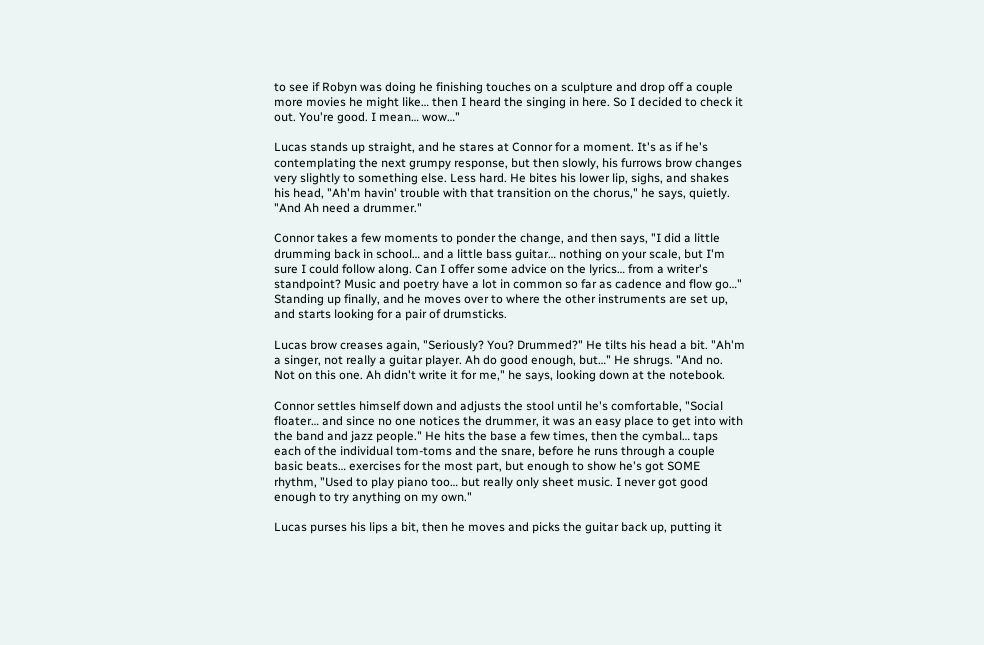to see if Robyn was doing he finishing touches on a sculpture and drop off a couple more movies he might like… then I heard the singing in here. So I decided to check it out. You're good. I mean… wow…"

Lucas stands up straight, and he stares at Connor for a moment. It's as if he's contemplating the next grumpy response, but then slowly, his furrows brow changes very slightly to something else. Less hard. He bites his lower lip, sighs, and shakes his head, "Ah'm havin' trouble with that transition on the chorus," he says, quietly. "And Ah need a drummer."

Connor takes a few moments to ponder the change, and then says, "I did a little drumming back in school… and a little bass guitar… nothing on your scale, but I'm sure I could follow along. Can I offer some advice on the lyrics… from a writer's standpoint? Music and poetry have a lot in common so far as cadence and flow go…" Standing up finally, and he moves over to where the other instruments are set up, and starts looking for a pair of drumsticks.

Lucas brow creases again, "Seriously? You? Drummed?" He tilts his head a bit. "Ah'm a singer, not really a guitar player. Ah do good enough, but…" He shrugs. "And no. Not on this one. Ah didn't write it for me," he says, looking down at the notebook.

Connor settles himself down and adjusts the stool until he's comfortable, "Social floater… and since no one notices the drummer, it was an easy place to get into with the band and jazz people." He hits the base a few times, then the cymbal… taps each of the individual tom-toms and the snare, before he runs through a couple basic beats… exercises for the most part, but enough to show he's got SOME rhythm, "Used to play piano too… but really only sheet music. I never got good enough to try anything on my own."

Lucas purses his lips a bit, then he moves and picks the guitar back up, putting it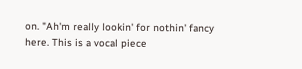on. "Ah'm really lookin' for nothin' fancy here. This is a vocal piece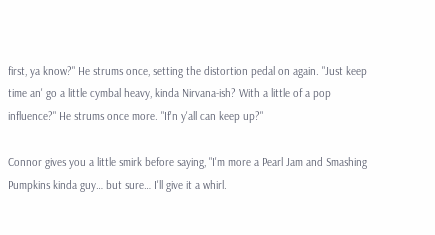first, ya know?" He strums once, setting the distortion pedal on again. "Just keep time an' go a little cymbal heavy, kinda Nirvana-ish? With a little of a pop influence?" He strums once more. "If'n y'all can keep up?"

Connor gives you a little smirk before saying, "I'm more a Pearl Jam and Smashing Pumpkins kinda guy… but sure… I'll give it a whirl.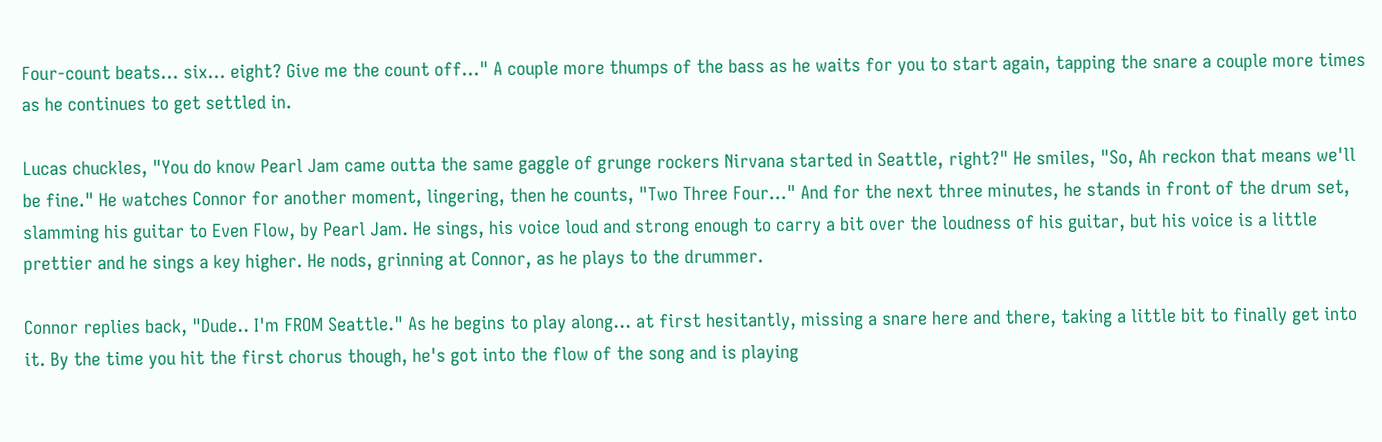Four-count beats… six… eight? Give me the count off…" A couple more thumps of the bass as he waits for you to start again, tapping the snare a couple more times as he continues to get settled in.

Lucas chuckles, "You do know Pearl Jam came outta the same gaggle of grunge rockers Nirvana started in Seattle, right?" He smiles, "So, Ah reckon that means we'll be fine." He watches Connor for another moment, lingering, then he counts, "Two Three Four…" And for the next three minutes, he stands in front of the drum set, slamming his guitar to Even Flow, by Pearl Jam. He sings, his voice loud and strong enough to carry a bit over the loudness of his guitar, but his voice is a little prettier and he sings a key higher. He nods, grinning at Connor, as he plays to the drummer.

Connor replies back, "Dude.. I'm FROM Seattle." As he begins to play along… at first hesitantly, missing a snare here and there, taking a little bit to finally get into it. By the time you hit the first chorus though, he's got into the flow of the song and is playing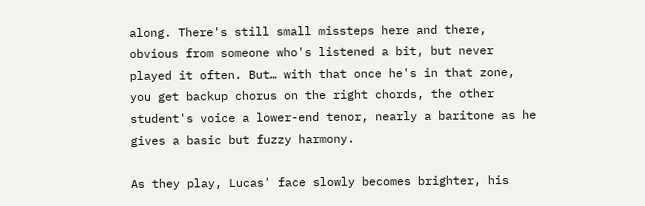along. There's still small missteps here and there, obvious from someone who's listened a bit, but never played it often. But… with that once he's in that zone, you get backup chorus on the right chords, the other student's voice a lower-end tenor, nearly a baritone as he gives a basic but fuzzy harmony.

As they play, Lucas' face slowly becomes brighter, his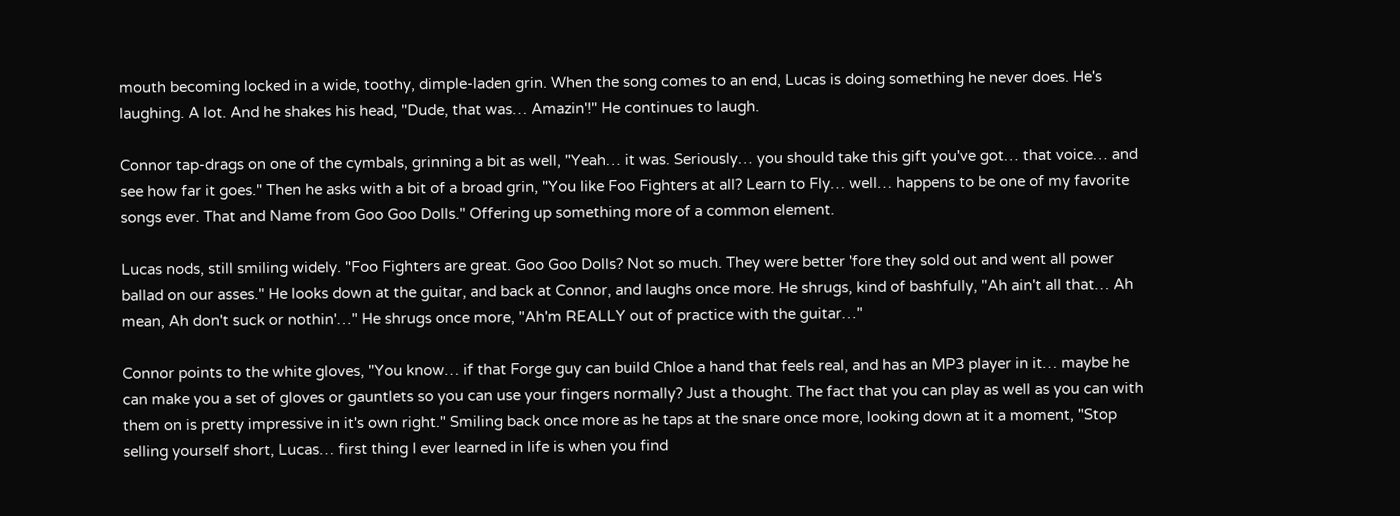mouth becoming locked in a wide, toothy, dimple-laden grin. When the song comes to an end, Lucas is doing something he never does. He's laughing. A lot. And he shakes his head, "Dude, that was… Amazin'!" He continues to laugh.

Connor tap-drags on one of the cymbals, grinning a bit as well, "Yeah… it was. Seriously… you should take this gift you've got… that voice… and see how far it goes." Then he asks with a bit of a broad grin, "You like Foo Fighters at all? Learn to Fly… well… happens to be one of my favorite songs ever. That and Name from Goo Goo Dolls." Offering up something more of a common element.

Lucas nods, still smiling widely. "Foo Fighters are great. Goo Goo Dolls? Not so much. They were better 'fore they sold out and went all power ballad on our asses." He looks down at the guitar, and back at Connor, and laughs once more. He shrugs, kind of bashfully, "Ah ain't all that… Ah mean, Ah don't suck or nothin'…" He shrugs once more, "Ah'm REALLY out of practice with the guitar…"

Connor points to the white gloves, "You know… if that Forge guy can build Chloe a hand that feels real, and has an MP3 player in it… maybe he can make you a set of gloves or gauntlets so you can use your fingers normally? Just a thought. The fact that you can play as well as you can with them on is pretty impressive in it's own right." Smiling back once more as he taps at the snare once more, looking down at it a moment, "Stop selling yourself short, Lucas… first thing I ever learned in life is when you find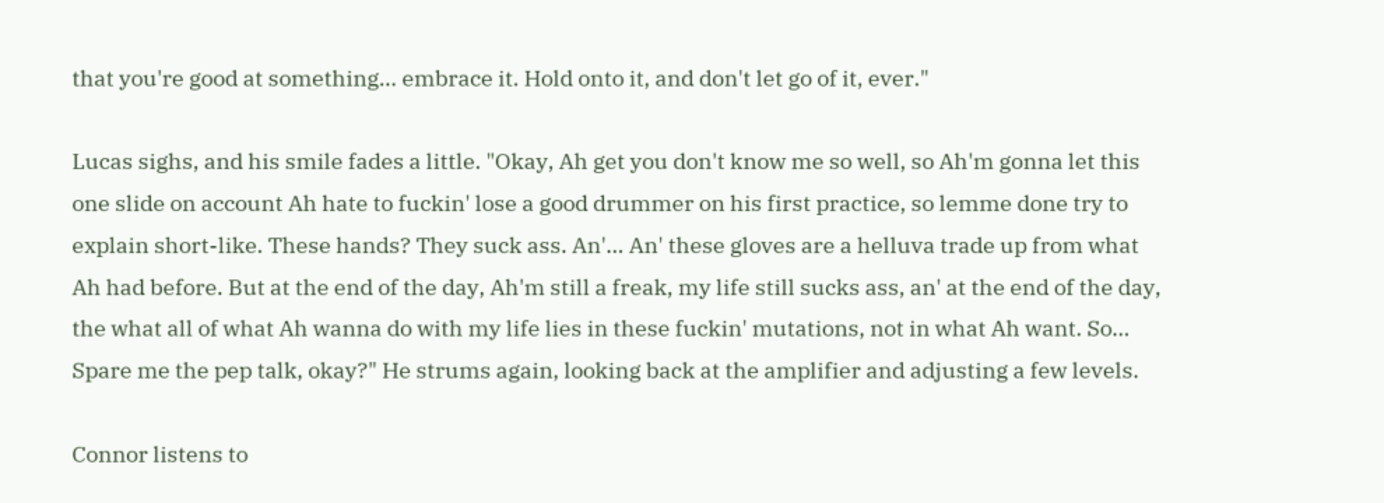that you're good at something… embrace it. Hold onto it, and don't let go of it, ever."

Lucas sighs, and his smile fades a little. "Okay, Ah get you don't know me so well, so Ah'm gonna let this one slide on account Ah hate to fuckin' lose a good drummer on his first practice, so lemme done try to explain short-like. These hands? They suck ass. An'… An' these gloves are a helluva trade up from what Ah had before. But at the end of the day, Ah'm still a freak, my life still sucks ass, an' at the end of the day, the what all of what Ah wanna do with my life lies in these fuckin' mutations, not in what Ah want. So… Spare me the pep talk, okay?" He strums again, looking back at the amplifier and adjusting a few levels.

Connor listens to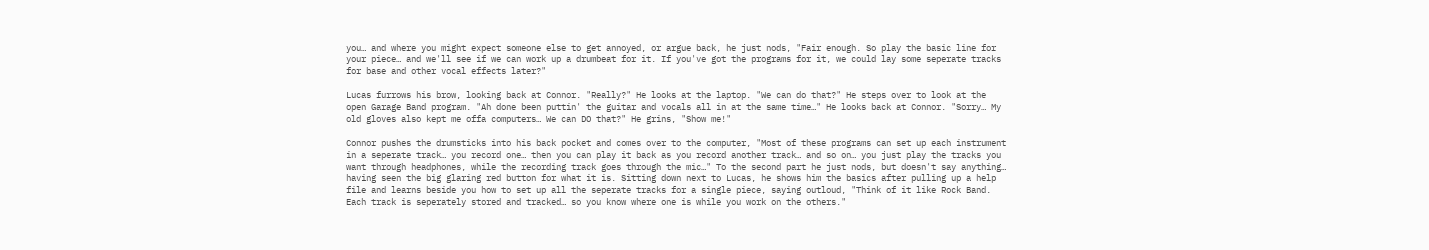you… and where you might expect someone else to get annoyed, or argue back, he just nods, "Fair enough. So play the basic line for your piece… and we'll see if we can work up a drumbeat for it. If you've got the programs for it, we could lay some seperate tracks for base and other vocal effects later?"

Lucas furrows his brow, looking back at Connor. "Really?" He looks at the laptop. "We can do that?" He steps over to look at the open Garage Band program. "Ah done been puttin' the guitar and vocals all in at the same time…" He looks back at Connor. "Sorry… My old gloves also kept me offa computers… We can DO that?" He grins, "Show me!"

Connor pushes the drumsticks into his back pocket and comes over to the computer, "Most of these programs can set up each instrument in a seperate track… you record one… then you can play it back as you record another track… and so on… you just play the tracks you want through headphones, while the recording track goes through the mic…" To the second part he just nods, but doesn't say anything… having seen the big glaring red button for what it is. Sitting down next to Lucas, he shows him the basics after pulling up a help file and learns beside you how to set up all the seperate tracks for a single piece, saying outloud, "Think of it like Rock Band. Each track is seperately stored and tracked… so you know where one is while you work on the others."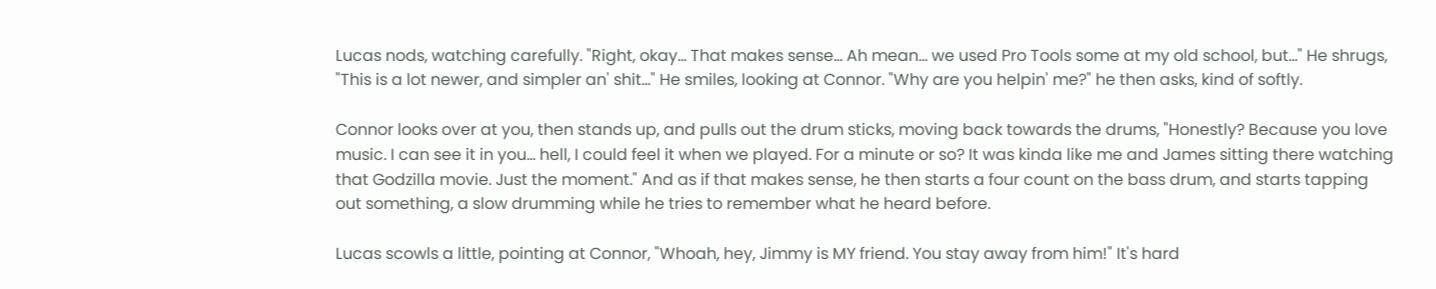Lucas nods, watching carefully. "Right, okay… That makes sense… Ah mean… we used Pro Tools some at my old school, but…" He shrugs, "This is a lot newer, and simpler an' shit…" He smiles, looking at Connor. "Why are you helpin' me?" he then asks, kind of softly.

Connor looks over at you, then stands up, and pulls out the drum sticks, moving back towards the drums, "Honestly? Because you love music. I can see it in you… hell, I could feel it when we played. For a minute or so? It was kinda like me and James sitting there watching that Godzilla movie. Just the moment." And as if that makes sense, he then starts a four count on the bass drum, and starts tapping out something, a slow drumming while he tries to remember what he heard before.

Lucas scowls a little, pointing at Connor, "Whoah, hey, Jimmy is MY friend. You stay away from him!" It's hard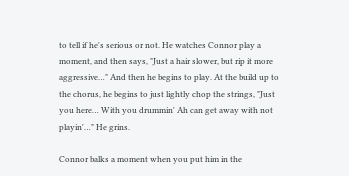to tell if he's serious or not. He watches Connor play a moment, and then says, "Just a hair slower, but rip it more aggressive…" And then he begins to play. At the build up to the chorus, he begins to just lightly chop the strings, "Just you here… With you drummin' Ah can get away with not playin'…" He grins.

Connor balks a moment when you put him in the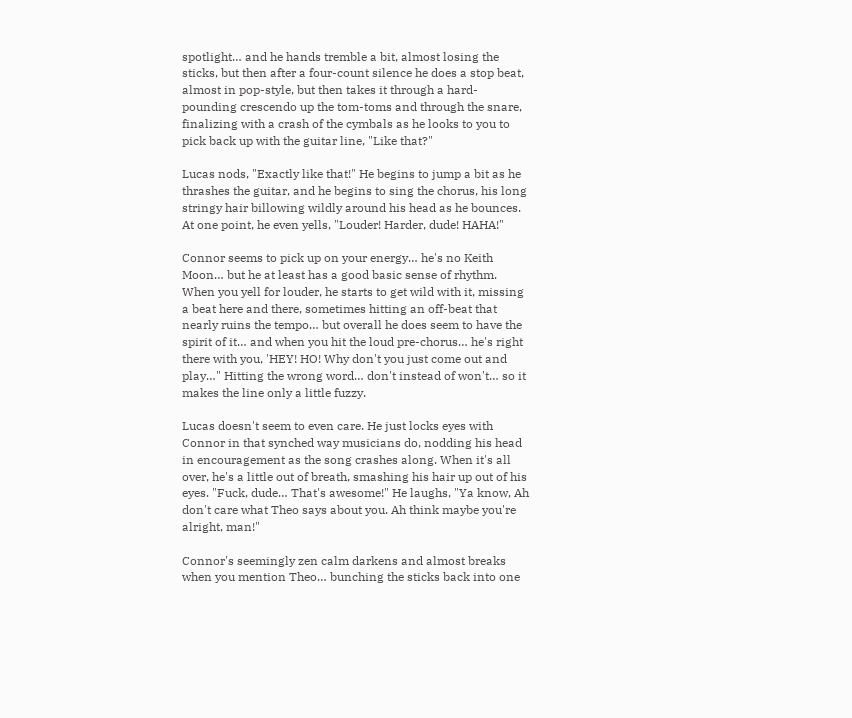spotlight… and he hands tremble a bit, almost losing the sticks, but then after a four-count silence he does a stop beat, almost in pop-style, but then takes it through a hard-pounding crescendo up the tom-toms and through the snare, finalizing with a crash of the cymbals as he looks to you to pick back up with the guitar line, "Like that?"

Lucas nods, "Exactly like that!" He begins to jump a bit as he thrashes the guitar, and he begins to sing the chorus, his long stringy hair billowing wildly around his head as he bounces. At one point, he even yells, "Louder! Harder, dude! HAHA!"

Connor seems to pick up on your energy… he's no Keith Moon… but he at least has a good basic sense of rhythm. When you yell for louder, he starts to get wild with it, missing a beat here and there, sometimes hitting an off-beat that nearly ruins the tempo… but overall he does seem to have the spirit of it… and when you hit the loud pre-chorus… he's right there with you, 'HEY! HO! Why don't you just come out and play…" Hitting the wrong word… don't instead of won't… so it makes the line only a little fuzzy.

Lucas doesn't seem to even care. He just locks eyes with Connor in that synched way musicians do, nodding his head in encouragement as the song crashes along. When it's all over, he's a little out of breath, smashing his hair up out of his eyes. "Fuck, dude… That's awesome!" He laughs, "Ya know, Ah don't care what Theo says about you. Ah think maybe you're alright, man!"

Connor's seemingly zen calm darkens and almost breaks when you mention Theo… bunching the sticks back into one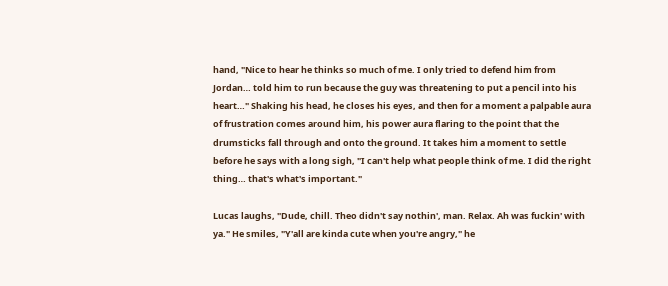hand, "Nice to hear he thinks so much of me. I only tried to defend him from Jordan… told him to run because the guy was threatening to put a pencil into his heart…" Shaking his head, he closes his eyes, and then for a moment a palpable aura of frustration comes around him, his power aura flaring to the point that the drumsticks fall through and onto the ground. It takes him a moment to settle before he says with a long sigh, "I can't help what people think of me. I did the right thing… that's what's important."

Lucas laughs, "Dude, chill. Theo didn't say nothin', man. Relax. Ah was fuckin' with ya." He smiles, "Y'all are kinda cute when you're angry," he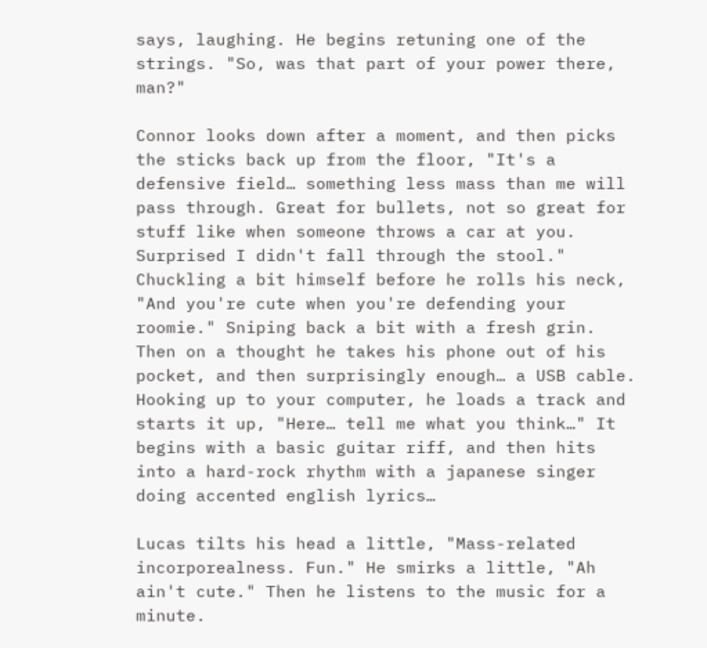says, laughing. He begins retuning one of the strings. "So, was that part of your power there, man?"

Connor looks down after a moment, and then picks the sticks back up from the floor, "It's a defensive field… something less mass than me will pass through. Great for bullets, not so great for stuff like when someone throws a car at you. Surprised I didn't fall through the stool." Chuckling a bit himself before he rolls his neck, "And you're cute when you're defending your roomie." Sniping back a bit with a fresh grin. Then on a thought he takes his phone out of his pocket, and then surprisingly enough… a USB cable. Hooking up to your computer, he loads a track and starts it up, "Here… tell me what you think…" It begins with a basic guitar riff, and then hits into a hard-rock rhythm with a japanese singer doing accented english lyrics…

Lucas tilts his head a little, "Mass-related incorporealness. Fun." He smirks a little, "Ah ain't cute." Then he listens to the music for a minute.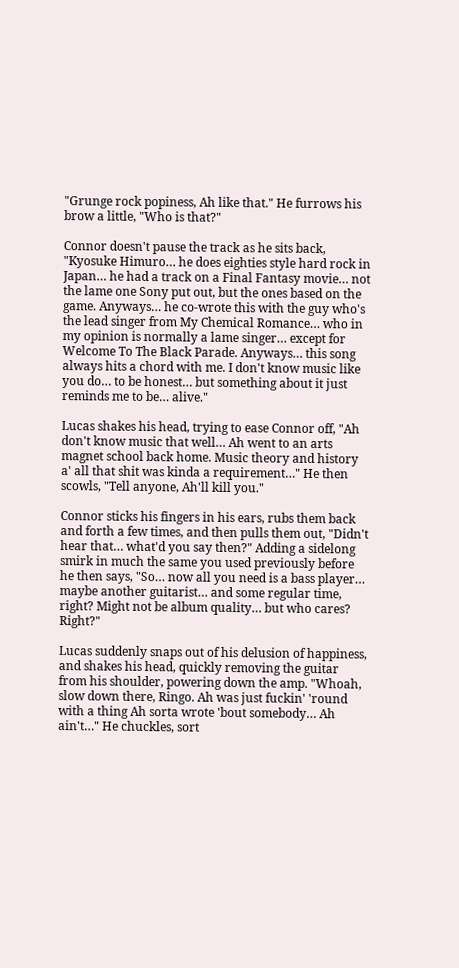"Grunge rock popiness, Ah like that." He furrows his brow a little, "Who is that?"

Connor doesn't pause the track as he sits back, "Kyosuke Himuro… he does eighties style hard rock in Japan… he had a track on a Final Fantasy movie… not the lame one Sony put out, but the ones based on the game. Anyways… he co-wrote this with the guy who's the lead singer from My Chemical Romance… who in my opinion is normally a lame singer… except for Welcome To The Black Parade. Anyways… this song always hits a chord with me. I don't know music like you do… to be honest… but something about it just reminds me to be… alive."

Lucas shakes his head, trying to ease Connor off, "Ah don't know music that well… Ah went to an arts magnet school back home. Music theory and history a' all that shit was kinda a requirement…" He then scowls, "Tell anyone, Ah'll kill you."

Connor sticks his fingers in his ears, rubs them back and forth a few times, and then pulls them out, "Didn't hear that… what'd you say then?" Adding a sidelong smirk in much the same you used previously before he then says, "So… now all you need is a bass player… maybe another guitarist… and some regular time, right? Might not be album quality… but who cares? Right?"

Lucas suddenly snaps out of his delusion of happiness, and shakes his head, quickly removing the guitar from his shoulder, powering down the amp. "Whoah, slow down there, Ringo. Ah was just fuckin' 'round with a thing Ah sorta wrote 'bout somebody… Ah ain't…" He chuckles, sort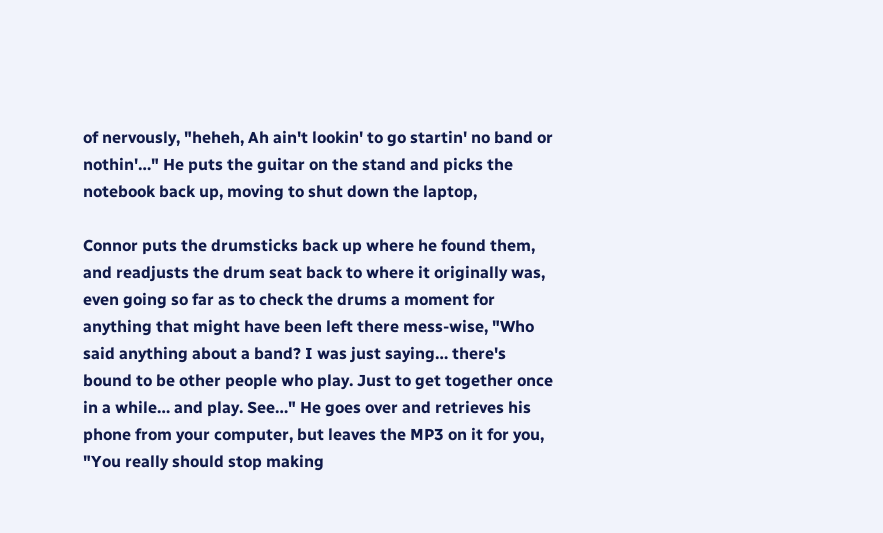of nervously, "heheh, Ah ain't lookin' to go startin' no band or nothin'…" He puts the guitar on the stand and picks the notebook back up, moving to shut down the laptop,

Connor puts the drumsticks back up where he found them, and readjusts the drum seat back to where it originally was, even going so far as to check the drums a moment for anything that might have been left there mess-wise, "Who said anything about a band? I was just saying… there's bound to be other people who play. Just to get together once in a while… and play. See…" He goes over and retrieves his phone from your computer, but leaves the MP3 on it for you, "You really should stop making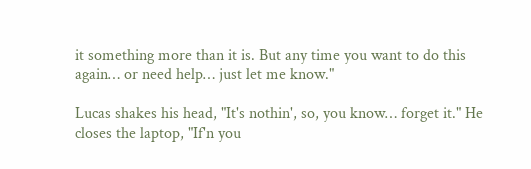it something more than it is. But any time you want to do this again… or need help… just let me know."

Lucas shakes his head, "It's nothin', so, you know… forget it." He closes the laptop, "If'n you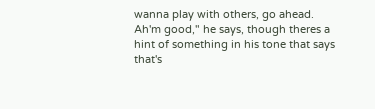wanna play with others, go ahead. Ah'm good," he says, though theres a hint of something in his tone that says that's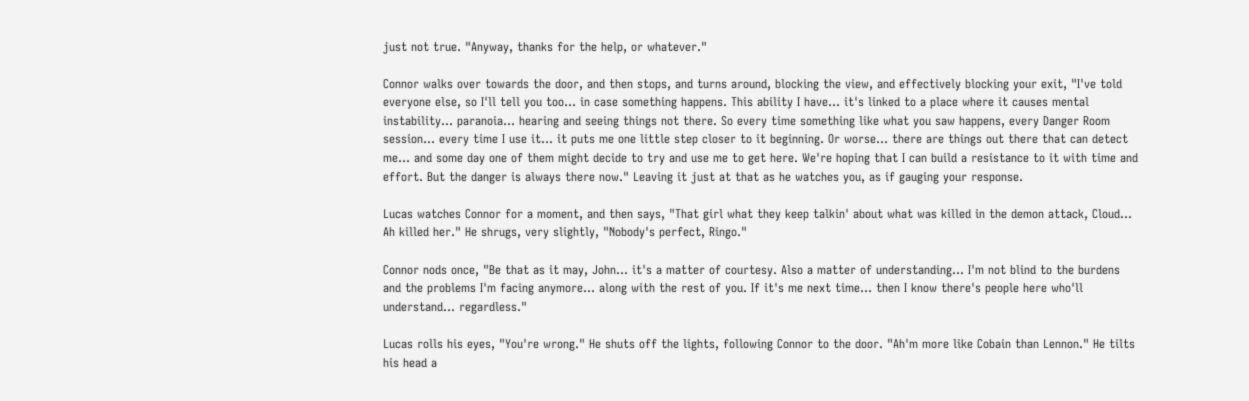just not true. "Anyway, thanks for the help, or whatever."

Connor walks over towards the door, and then stops, and turns around, blocking the view, and effectively blocking your exit, "I've told everyone else, so I'll tell you too… in case something happens. This ability I have… it's linked to a place where it causes mental instability… paranoia… hearing and seeing things not there. So every time something like what you saw happens, every Danger Room session… every time I use it… it puts me one little step closer to it beginning. Or worse… there are things out there that can detect me… and some day one of them might decide to try and use me to get here. We're hoping that I can build a resistance to it with time and effort. But the danger is always there now." Leaving it just at that as he watches you, as if gauging your response.

Lucas watches Connor for a moment, and then says, "That girl what they keep talkin' about what was killed in the demon attack, Cloud… Ah killed her." He shrugs, very slightly, "Nobody's perfect, Ringo."

Connor nods once, "Be that as it may, John… it's a matter of courtesy. Also a matter of understanding… I'm not blind to the burdens and the problems I'm facing anymore… along with the rest of you. If it's me next time… then I know there's people here who'll understand… regardless."

Lucas rolls his eyes, "You're wrong." He shuts off the lights, following Connor to the door. "Ah'm more like Cobain than Lennon." He tilts his head a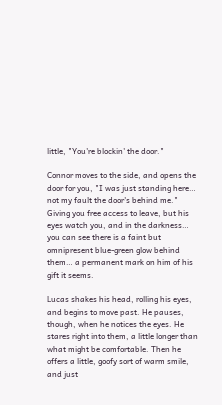little, "You're blockin' the door."

Connor moves to the side, and opens the door for you, "I was just standing here… not my fault the door's behind me." Giving you free access to leave, but his eyes watch you, and in the darkness… you can see there is a faint but omnipresent blue-green glow behind them… a permanent mark on him of his gift it seems.

Lucas shakes his head, rolling his eyes, and begins to move past. He pauses, though, when he notices the eyes. He stares right into them, a little longer than what might be comfortable. Then he offers a little, goofy sort of warm smile, and just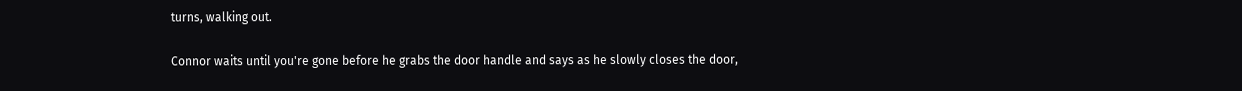turns, walking out.

Connor waits until you're gone before he grabs the door handle and says as he slowly closes the door,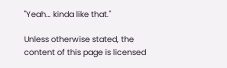"Yeah… kinda like that."

Unless otherwise stated, the content of this page is licensed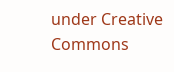under Creative Commons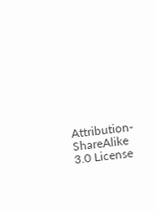Attribution-ShareAlike 3.0 License